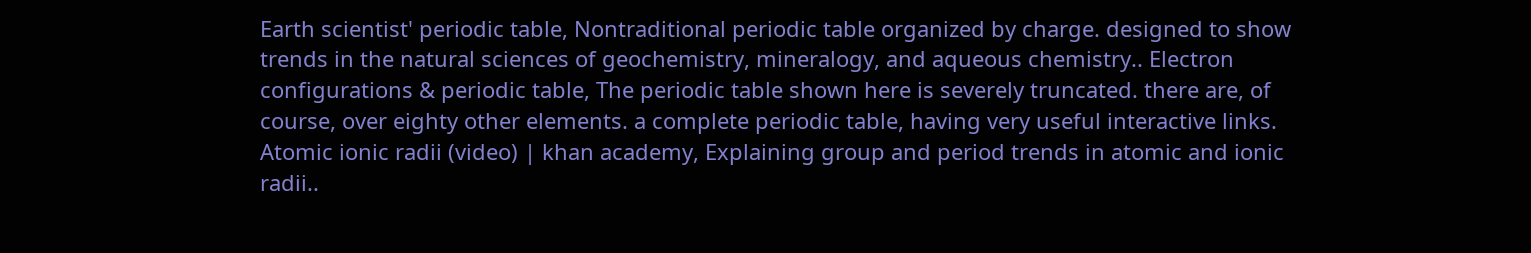Earth scientist' periodic table, Nontraditional periodic table organized by charge. designed to show trends in the natural sciences of geochemistry, mineralogy, and aqueous chemistry.. Electron configurations & periodic table, The periodic table shown here is severely truncated. there are, of course, over eighty other elements. a complete periodic table, having very useful interactive links. Atomic ionic radii (video) | khan academy, Explaining group and period trends in atomic and ionic radii..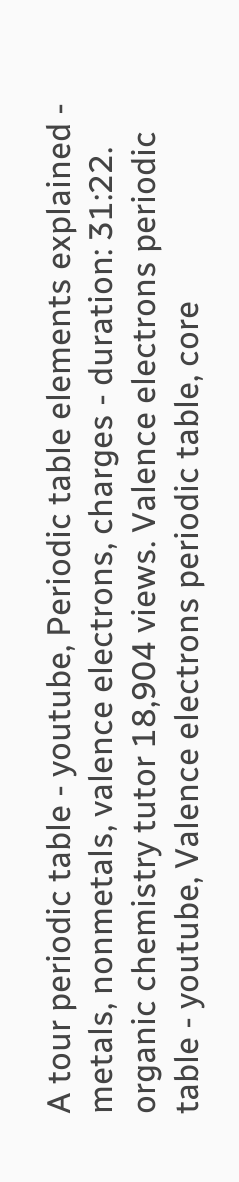A tour periodic table - youtube, Periodic table elements explained - metals, nonmetals, valence electrons, charges - duration: 31:22. organic chemistry tutor 18,904 views. Valence electrons periodic table - youtube, Valence electrons periodic table, core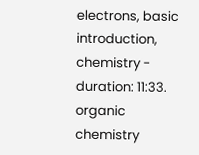electrons, basic introduction, chemistry - duration: 11:33. organic chemistry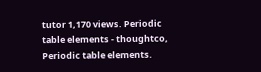tutor 1,170 views. Periodic table elements - thoughtco, Periodic table elements.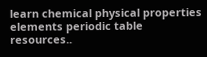learn chemical physical properties elements periodic table resources..